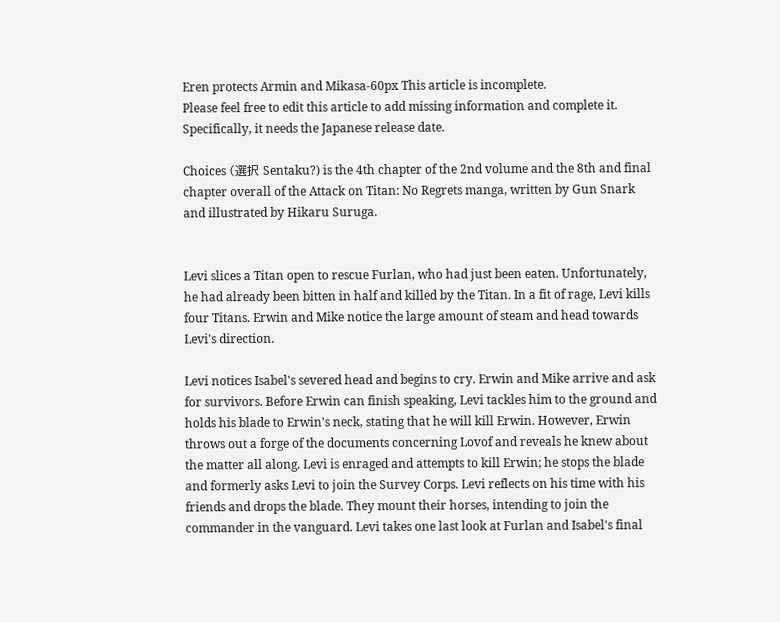Eren protects Armin and Mikasa-60px This article is incomplete.
Please feel free to edit this article to add missing information and complete it.
Specifically, it needs the Japanese release date.

Choices (選択 Sentaku?) is the 4th chapter of the 2nd volume and the 8th and final chapter overall of the Attack on Titan: No Regrets manga, written by Gun Snark and illustrated by Hikaru Suruga.


Levi slices a Titan open to rescue Furlan, who had just been eaten. Unfortunately, he had already been bitten in half and killed by the Titan. In a fit of rage, Levi kills four Titans. Erwin and Mike notice the large amount of steam and head towards Levi's direction.

Levi notices Isabel's severed head and begins to cry. Erwin and Mike arrive and ask for survivors. Before Erwin can finish speaking, Levi tackles him to the ground and holds his blade to Erwin's neck, stating that he will kill Erwin. However, Erwin throws out a forge of the documents concerning Lovof and reveals he knew about the matter all along. Levi is enraged and attempts to kill Erwin; he stops the blade and formerly asks Levi to join the Survey Corps. Levi reflects on his time with his friends and drops the blade. They mount their horses, intending to join the commander in the vanguard. Levi takes one last look at Furlan and Isabel's final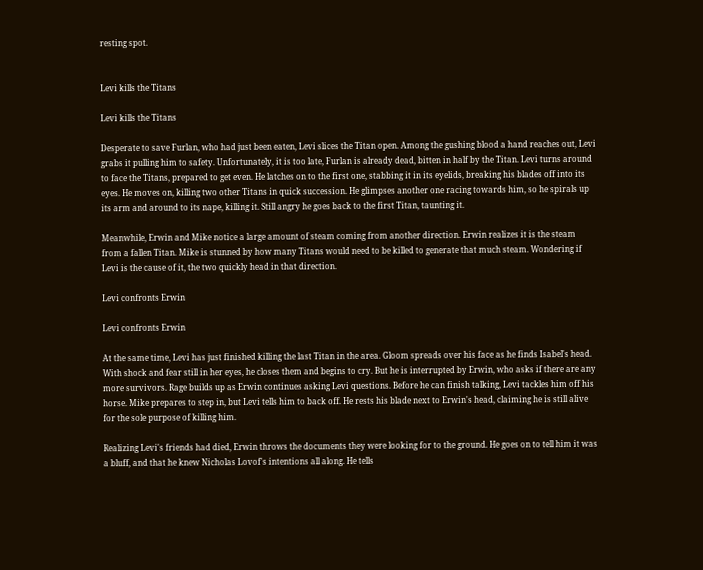resting spot.


Levi kills the Titans

Levi kills the Titans

Desperate to save Furlan, who had just been eaten, Levi slices the Titan open. Among the gushing blood a hand reaches out, Levi grabs it pulling him to safety. Unfortunately, it is too late, Furlan is already dead, bitten in half by the Titan. Levi turns around to face the Titans, prepared to get even. He latches on to the first one, stabbing it in its eyelids, breaking his blades off into its eyes. He moves on, killing two other Titans in quick succession. He glimpses another one racing towards him, so he spirals up its arm and around to its nape, killing it. Still angry he goes back to the first Titan, taunting it.

Meanwhile, Erwin and Mike notice a large amount of steam coming from another direction. Erwin realizes it is the steam from a fallen Titan. Mike is stunned by how many Titans would need to be killed to generate that much steam. Wondering if Levi is the cause of it, the two quickly head in that direction.

Levi confronts Erwin

Levi confronts Erwin

At the same time, Levi has just finished killing the last Titan in the area. Gloom spreads over his face as he finds Isabel's head. With shock and fear still in her eyes, he closes them and begins to cry. But he is interrupted by Erwin, who asks if there are any more survivors. Rage builds up as Erwin continues asking Levi questions. Before he can finish talking, Levi tackles him off his horse. Mike prepares to step in, but Levi tells him to back off. He rests his blade next to Erwin's head, claiming he is still alive for the sole purpose of killing him.

Realizing Levi's friends had died, Erwin throws the documents they were looking for to the ground. He goes on to tell him it was a bluff, and that he knew Nicholas Lovof's intentions all along. He tells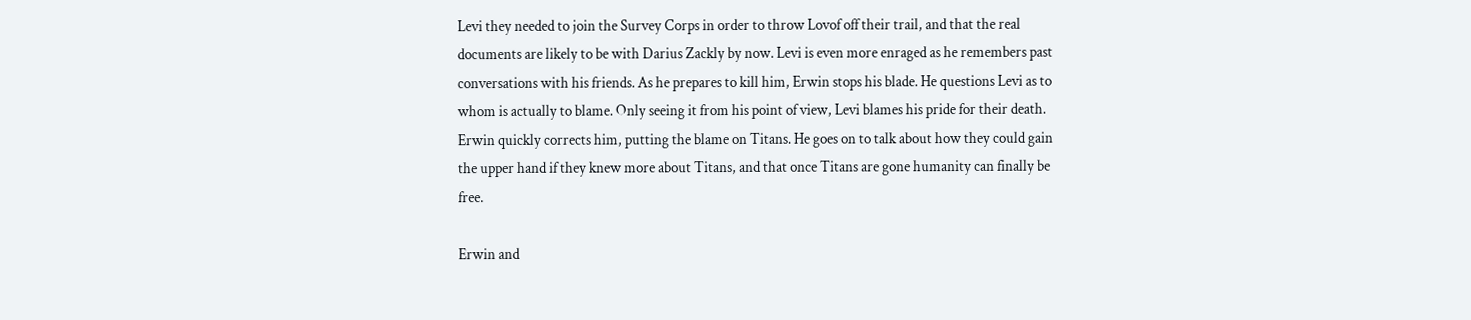Levi they needed to join the Survey Corps in order to throw Lovof off their trail, and that the real documents are likely to be with Darius Zackly by now. Levi is even more enraged as he remembers past conversations with his friends. As he prepares to kill him, Erwin stops his blade. He questions Levi as to whom is actually to blame. Only seeing it from his point of view, Levi blames his pride for their death. Erwin quickly corrects him, putting the blame on Titans. He goes on to talk about how they could gain the upper hand if they knew more about Titans, and that once Titans are gone humanity can finally be free.

Erwin and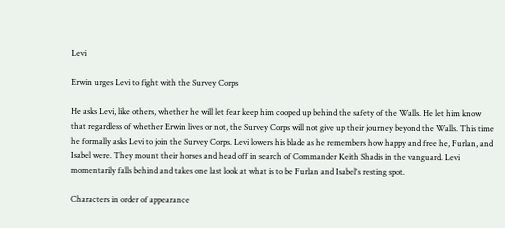Levi

Erwin urges Levi to fight with the Survey Corps

He asks Levi, like others, whether he will let fear keep him cooped up behind the safety of the Walls. He let him know that regardless of whether Erwin lives or not, the Survey Corps will not give up their journey beyond the Walls. This time he formally asks Levi to join the Survey Corps. Levi lowers his blade as he remembers how happy and free he, Furlan, and Isabel were. They mount their horses and head off in search of Commander Keith Shadis in the vanguard. Levi momentarily falls behind and takes one last look at what is to be Furlan and Isabel's resting spot.

Characters in order of appearance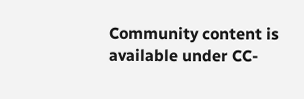Community content is available under CC-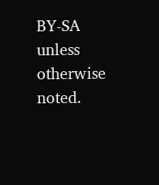BY-SA unless otherwise noted.